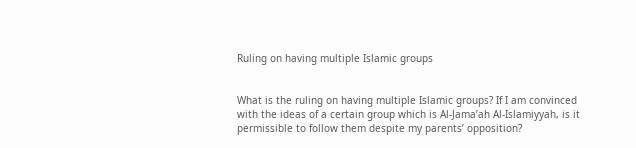Ruling on having multiple Islamic groups


What is the ruling on having multiple Islamic groups? If I am convinced with the ideas of a certain group which is Al-Jama’ah Al-Islamiyyah, is it permissible to follow them despite my parents’ opposition?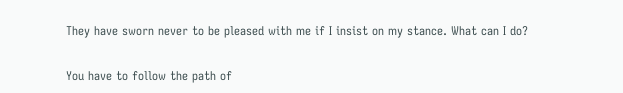They have sworn never to be pleased with me if I insist on my stance. What can I do?


You have to follow the path of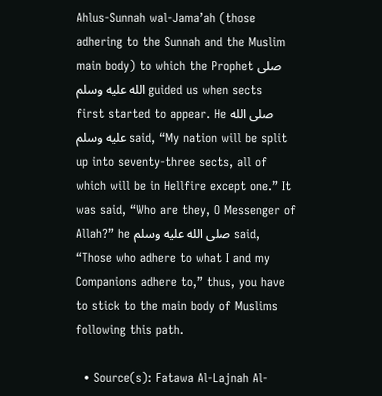Ahlus-Sunnah wal-Jama’ah (those adhering to the Sunnah and the Muslim main body) to which the Prophet صلى الله عليه وسلم guided us when sects first started to appear. He صلى الله عليه وسلم said, “My nation will be split up into seventy-three sects, all of which will be in Hellfire except one.” It was said, “Who are they, O Messenger of Allah?” he صلى الله عليه وسلم said, “Those who adhere to what I and my Companions adhere to,” thus, you have to stick to the main body of Muslims following this path.

  • Source(s): Fatawa Al-Lajnah Al-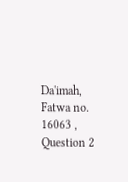Da'imah, Fatwa no. 16063 , Question 2